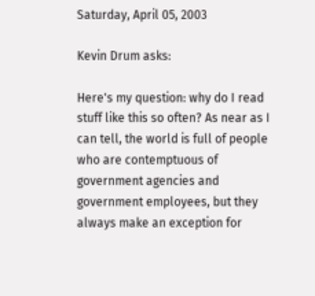Saturday, April 05, 2003

Kevin Drum asks:

Here's my question: why do I read stuff like this so often? As near as I can tell, the world is full of people who are contemptuous of government agencies and government employees, but they always make an exception for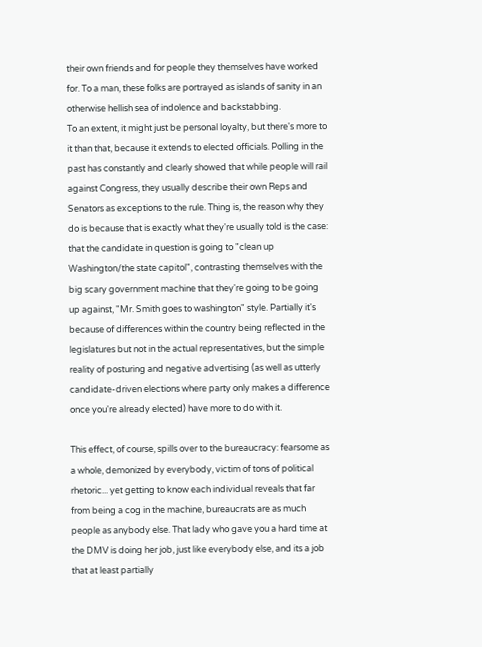their own friends and for people they themselves have worked for. To a man, these folks are portrayed as islands of sanity in an otherwise hellish sea of indolence and backstabbing.
To an extent, it might just be personal loyalty, but there's more to it than that, because it extends to elected officials. Polling in the past has constantly and clearly showed that while people will rail against Congress, they usually describe their own Reps and Senators as exceptions to the rule. Thing is, the reason why they do is because that is exactly what they're usually told is the case: that the candidate in question is going to "clean up Washington/the state capitol", contrasting themselves with the big scary government machine that they're going to be going up against, "Mr. Smith goes to washington" style. Partially it's because of differences within the country being reflected in the legislatures but not in the actual representatives, but the simple reality of posturing and negative advertising (as well as utterly candidate-driven elections where party only makes a difference once you're already elected) have more to do with it.

This effect, of course, spills over to the bureaucracy: fearsome as a whole, demonized by everybody, victim of tons of political rhetoric... yet getting to know each individual reveals that far from being a cog in the machine, bureaucrats are as much people as anybody else. That lady who gave you a hard time at the DMV is doing her job, just like everybody else, and its a job that at least partially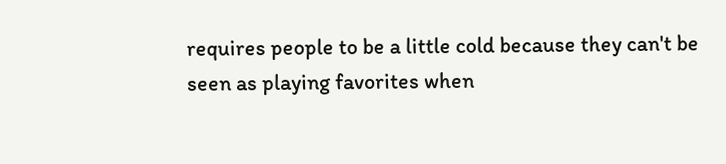requires people to be a little cold because they can't be seen as playing favorites when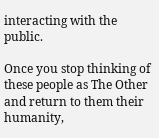interacting with the public.

Once you stop thinking of these people as The Other and return to them their humanity,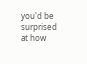you'd be surprised at how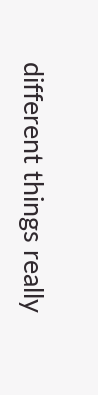different things really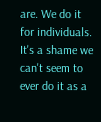are. We do it for individuals. It's a shame we can't seem to ever do it as a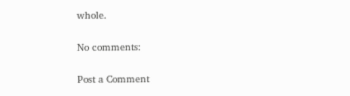whole.

No comments:

Post a Comment